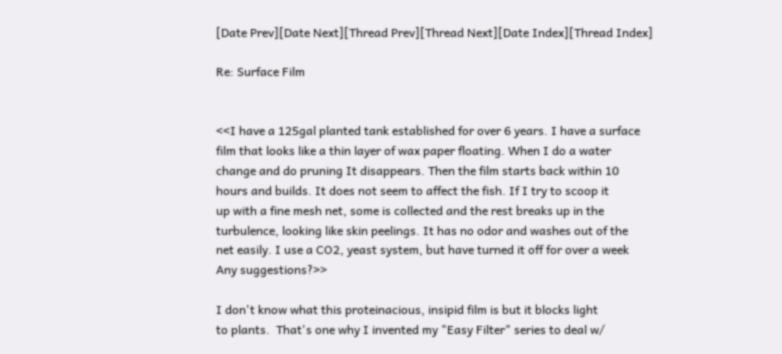[Date Prev][Date Next][Thread Prev][Thread Next][Date Index][Thread Index]

Re: Surface Film


<<I have a 125gal planted tank established for over 6 years. I have a surface
film that looks like a thin layer of wax paper floating. When I do a water
change and do pruning It disappears. Then the film starts back within 10
hours and builds. It does not seem to affect the fish. If I try to scoop it
up with a fine mesh net, some is collected and the rest breaks up in the
turbulence, looking like skin peelings. It has no odor and washes out of the
net easily. I use a CO2, yeast system, but have turned it off for over a week
Any suggestions?>>

I don't know what this proteinacious, insipid film is but it blocks light
to plants.  That's one why I invented my "Easy Filter" series to deal w/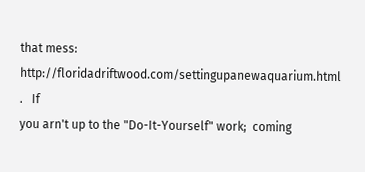that mess: http://floridadriftwood.com/settingupanewaquarium.html .   If
you arn't up to the "Do-It-Yourself" work;  coming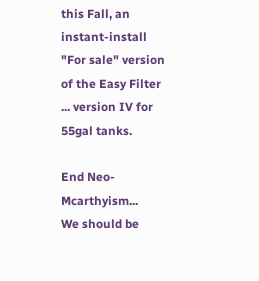this Fall, an
instant-install  "For sale" version of the Easy Filter ... version IV for
55gal tanks.

End Neo-Mcarthyism...
We should be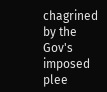chagrined by the Gov's imposed plee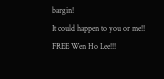bargin!
It could happen to you or me!!
FREE Wen Ho Lee!!!